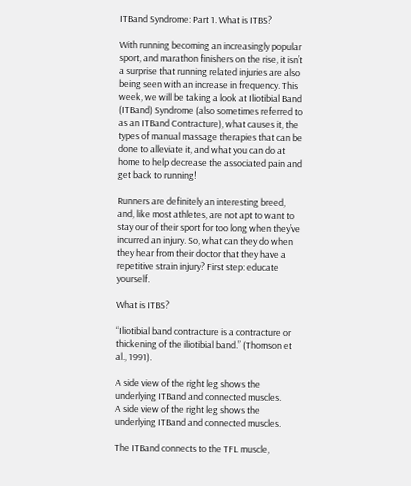ITBand Syndrome: Part 1. What is ITBS?

With running becoming an increasingly popular sport, and marathon finishers on the rise, it isn’t a surprise that running related injuries are also being seen with an increase in frequency. This week, we will be taking a look at Iliotibial Band (ITBand) Syndrome (also sometimes referred to as an ITBand Contracture), what causes it, the types of manual massage therapies that can be done to alleviate it, and what you can do at home to help decrease the associated pain and get back to running!

Runners are definitely an interesting breed, and, like most athletes, are not apt to want to stay our of their sport for too long when they’ve incurred an injury. So, what can they do when they hear from their doctor that they have a repetitive strain injury? First step: educate yourself.

What is ITBS?

“Iliotibial band contracture is a contracture or thickening of the iliotibial band.” (Thomson et al., 1991).

A side view of the right leg shows the underlying ITBand and connected muscles.
A side view of the right leg shows the underlying ITBand and connected muscles.

The ITBand connects to the TFL muscle,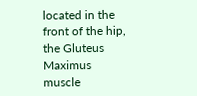located in the front of the hip, the Gluteus Maximus muscle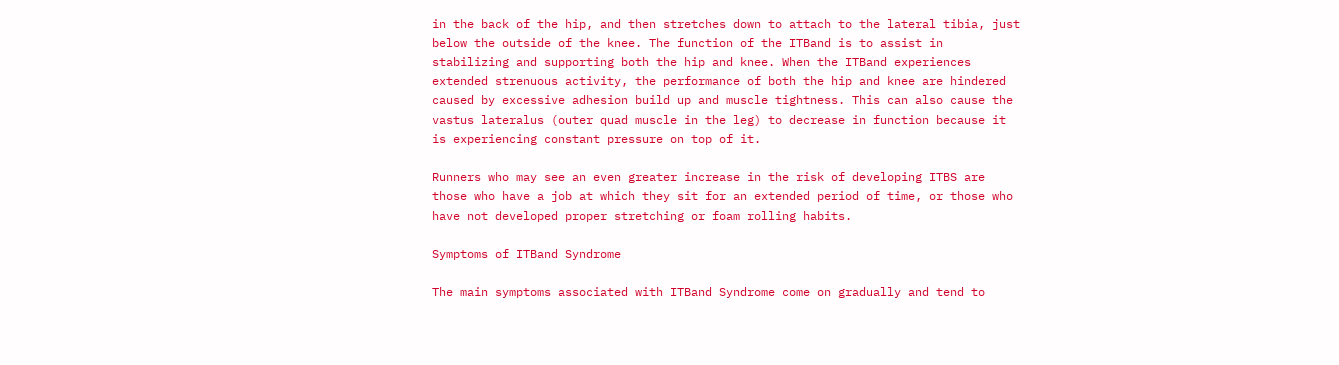in the back of the hip, and then stretches down to attach to the lateral tibia, just below the outside of the knee. The function of the ITBand is to assist in stabilizing and supporting both the hip and knee. When the ITBand experiences extended strenuous activity, the performance of both the hip and knee are hindered caused by excessive adhesion build up and muscle tightness. This can also cause the vastus lateralus (outer quad muscle in the leg) to decrease in function because it is experiencing constant pressure on top of it.

Runners who may see an even greater increase in the risk of developing ITBS are those who have a job at which they sit for an extended period of time, or those who have not developed proper stretching or foam rolling habits.

Symptoms of ITBand Syndrome

The main symptoms associated with ITBand Syndrome come on gradually and tend to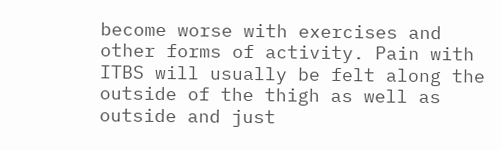become worse with exercises and other forms of activity. Pain with ITBS will usually be felt along the outside of the thigh as well as outside and just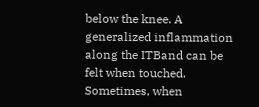below the knee. A generalized inflammation along the ITBand can be felt when touched. Sometimes, when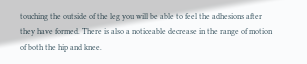touching the outside of the leg you will be able to feel the adhesions after they have formed. There is also a noticeable decrease in the range of motion of both the hip and knee.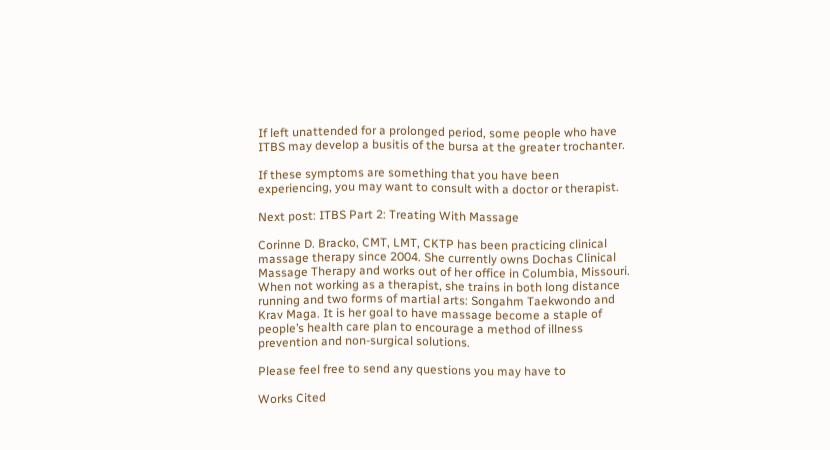If left unattended for a prolonged period, some people who have ITBS may develop a busitis of the bursa at the greater trochanter.

If these symptoms are something that you have been experiencing, you may want to consult with a doctor or therapist.

Next post: ITBS Part 2: Treating With Massage

Corinne D. Bracko, CMT, LMT, CKTP has been practicing clinical massage therapy since 2004. She currently owns Dochas Clinical Massage Therapy and works out of her office in Columbia, Missouri. When not working as a therapist, she trains in both long distance running and two forms of martial arts: Songahm Taekwondo and Krav Maga. It is her goal to have massage become a staple of people’s health care plan to encourage a method of illness prevention and non-surgical solutions.

Please feel free to send any questions you may have to

Works Cited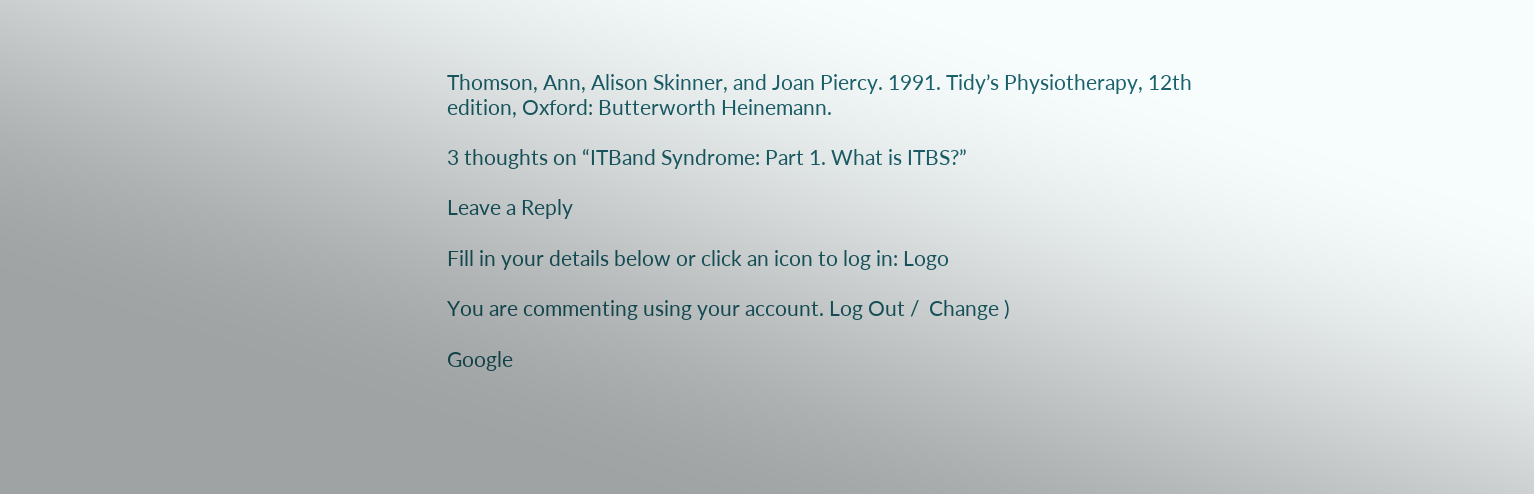Thomson, Ann, Alison Skinner, and Joan Piercy. 1991. Tidy’s Physiotherapy, 12th edition, Oxford: Butterworth Heinemann.

3 thoughts on “ITBand Syndrome: Part 1. What is ITBS?”

Leave a Reply

Fill in your details below or click an icon to log in: Logo

You are commenting using your account. Log Out /  Change )

Google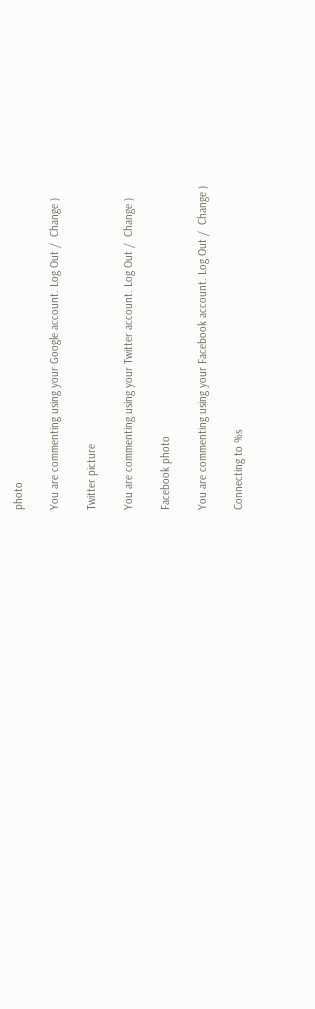photo

You are commenting using your Google account. Log Out /  Change )

Twitter picture

You are commenting using your Twitter account. Log Out /  Change )

Facebook photo

You are commenting using your Facebook account. Log Out /  Change )

Connecting to %s